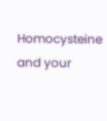Homocysteine and your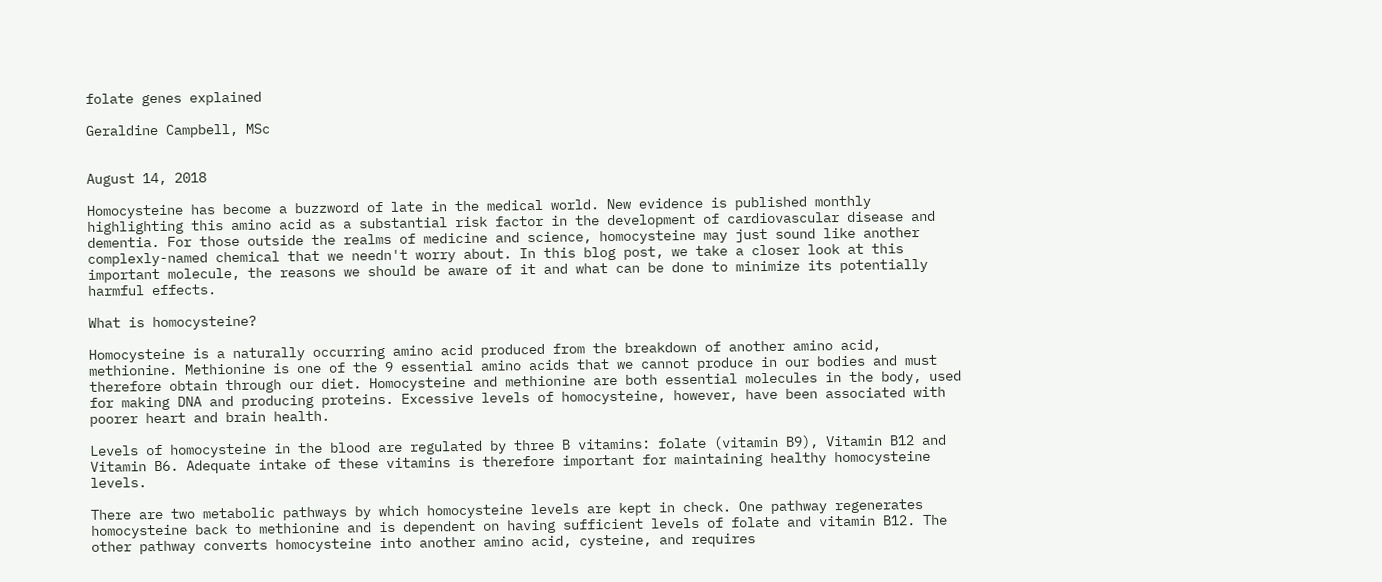folate genes explained

Geraldine Campbell, MSc


August 14, 2018

Homocysteine has become a buzzword of late in the medical world. New evidence is published monthly highlighting this amino acid as a substantial risk factor in the development of cardiovascular disease and dementia. For those outside the realms of medicine and science, homocysteine may just sound like another complexly-named chemical that we needn't worry about. In this blog post, we take a closer look at this important molecule, the reasons we should be aware of it and what can be done to minimize its potentially harmful effects.

What is homocysteine?

Homocysteine is a naturally occurring amino acid produced from the breakdown of another amino acid, methionine. Methionine is one of the 9 essential amino acids that we cannot produce in our bodies and must therefore obtain through our diet. Homocysteine and methionine are both essential molecules in the body, used for making DNA and producing proteins. Excessive levels of homocysteine, however, have been associated with poorer heart and brain health.

Levels of homocysteine in the blood are regulated by three B vitamins: folate (vitamin B9), Vitamin B12 and Vitamin B6. Adequate intake of these vitamins is therefore important for maintaining healthy homocysteine levels.

There are two metabolic pathways by which homocysteine levels are kept in check. One pathway regenerates homocysteine back to methionine and is dependent on having sufficient levels of folate and vitamin B12. The other pathway converts homocysteine into another amino acid, cysteine, and requires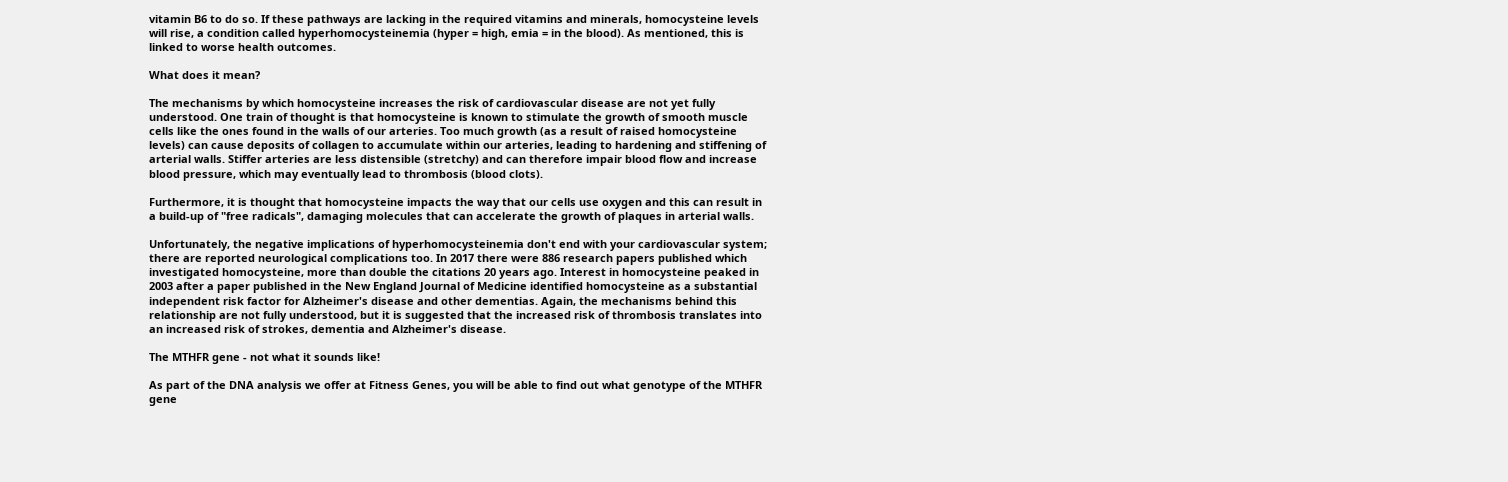vitamin B6 to do so. If these pathways are lacking in the required vitamins and minerals, homocysteine levels will rise, a condition called hyperhomocysteinemia (hyper = high, emia = in the blood). As mentioned, this is linked to worse health outcomes.

What does it mean?

The mechanisms by which homocysteine increases the risk of cardiovascular disease are not yet fully understood. One train of thought is that homocysteine is known to stimulate the growth of smooth muscle cells like the ones found in the walls of our arteries. Too much growth (as a result of raised homocysteine levels) can cause deposits of collagen to accumulate within our arteries, leading to hardening and stiffening of arterial walls. Stiffer arteries are less distensible (stretchy) and can therefore impair blood flow and increase blood pressure, which may eventually lead to thrombosis (blood clots).

Furthermore, it is thought that homocysteine impacts the way that our cells use oxygen and this can result in a build-up of "free radicals", damaging molecules that can accelerate the growth of plaques in arterial walls.

Unfortunately, the negative implications of hyperhomocysteinemia don't end with your cardiovascular system; there are reported neurological complications too. In 2017 there were 886 research papers published which investigated homocysteine, more than double the citations 20 years ago. Interest in homocysteine peaked in 2003 after a paper published in the New England Journal of Medicine identified homocysteine as a substantial independent risk factor for Alzheimer's disease and other dementias. Again, the mechanisms behind this relationship are not fully understood, but it is suggested that the increased risk of thrombosis translates into an increased risk of strokes, dementia and Alzheimer's disease.

The MTHFR gene - not what it sounds like!

As part of the DNA analysis we offer at Fitness Genes, you will be able to find out what genotype of the MTHFR gene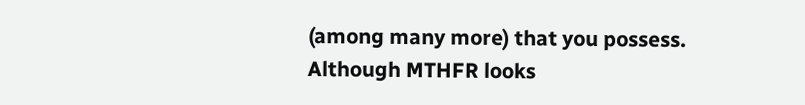(among many more) that you possess. Although MTHFR looks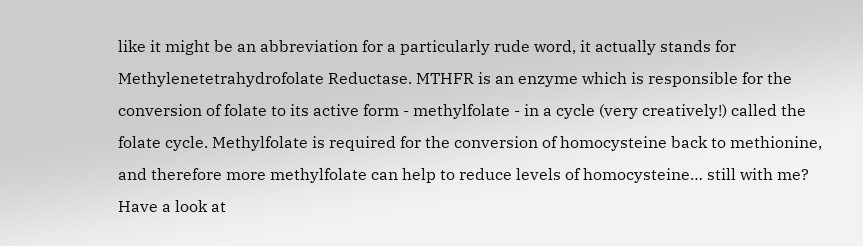like it might be an abbreviation for a particularly rude word, it actually stands for Methylenetetrahydrofolate Reductase. MTHFR is an enzyme which is responsible for the conversion of folate to its active form - methylfolate - in a cycle (very creatively!) called the folate cycle. Methylfolate is required for the conversion of homocysteine back to methionine, and therefore more methylfolate can help to reduce levels of homocysteine… still with me? Have a look at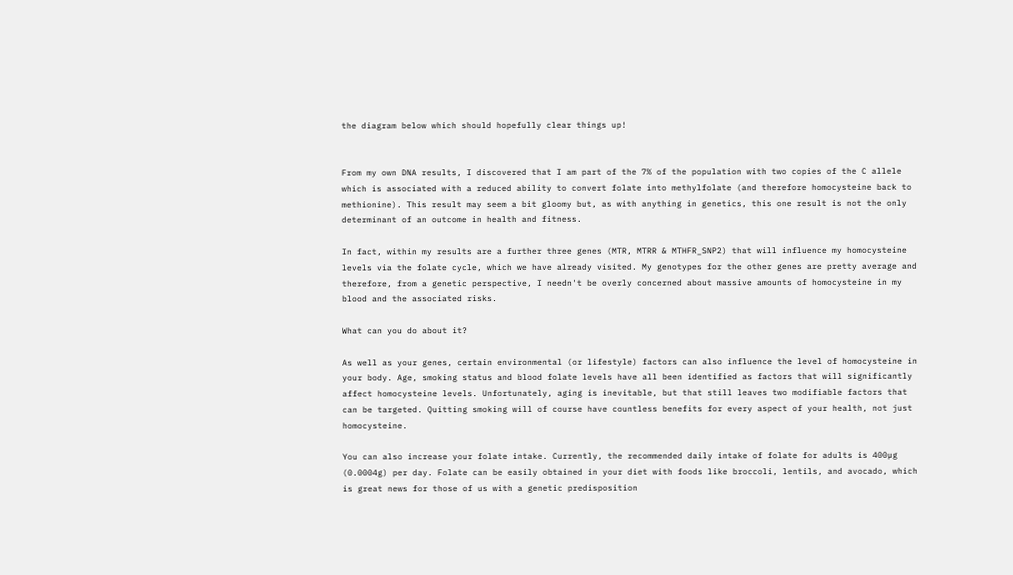the diagram below which should hopefully clear things up!


From my own DNA results, I discovered that I am part of the 7% of the population with two copies of the C allele which is associated with a reduced ability to convert folate into methylfolate (and therefore homocysteine back to methionine). This result may seem a bit gloomy but, as with anything in genetics, this one result is not the only determinant of an outcome in health and fitness.

In fact, within my results are a further three genes (MTR, MTRR & MTHFR_SNP2) that will influence my homocysteine levels via the folate cycle, which we have already visited. My genotypes for the other genes are pretty average and therefore, from a genetic perspective, I needn't be overly concerned about massive amounts of homocysteine in my blood and the associated risks.

What can you do about it?

As well as your genes, certain environmental (or lifestyle) factors can also influence the level of homocysteine in your body. Age, smoking status and blood folate levels have all been identified as factors that will significantly affect homocysteine levels. Unfortunately, aging is inevitable, but that still leaves two modifiable factors that can be targeted. Quitting smoking will of course have countless benefits for every aspect of your health, not just homocysteine.

You can also increase your folate intake. Currently, the recommended daily intake of folate for adults is 400µg (0.0004g) per day. Folate can be easily obtained in your diet with foods like broccoli, lentils, and avocado, which is great news for those of us with a genetic predisposition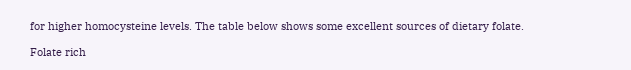for higher homocysteine levels. The table below shows some excellent sources of dietary folate.

Folate rich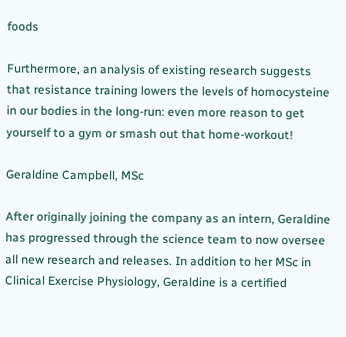foods

Furthermore, an analysis of existing research suggests that resistance training lowers the levels of homocysteine in our bodies in the long-run: even more reason to get yourself to a gym or smash out that home-workout!

Geraldine Campbell, MSc

After originally joining the company as an intern, Geraldine has progressed through the science team to now oversee all new research and releases. In addition to her MSc in Clinical Exercise Physiology, Geraldine is a certified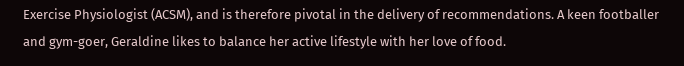Exercise Physiologist (ACSM), and is therefore pivotal in the delivery of recommendations. A keen footballer and gym-goer, Geraldine likes to balance her active lifestyle with her love of food.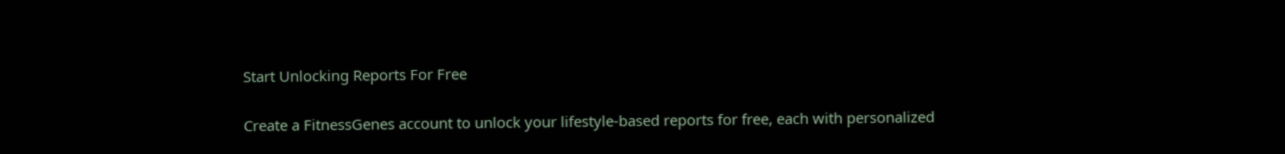Start Unlocking Reports For Free

Create a FitnessGenes account to unlock your lifestyle-based reports for free, each with personalized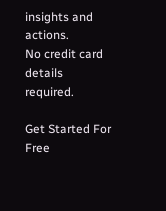insights and actions.
No credit card details required.

Get Started For Free